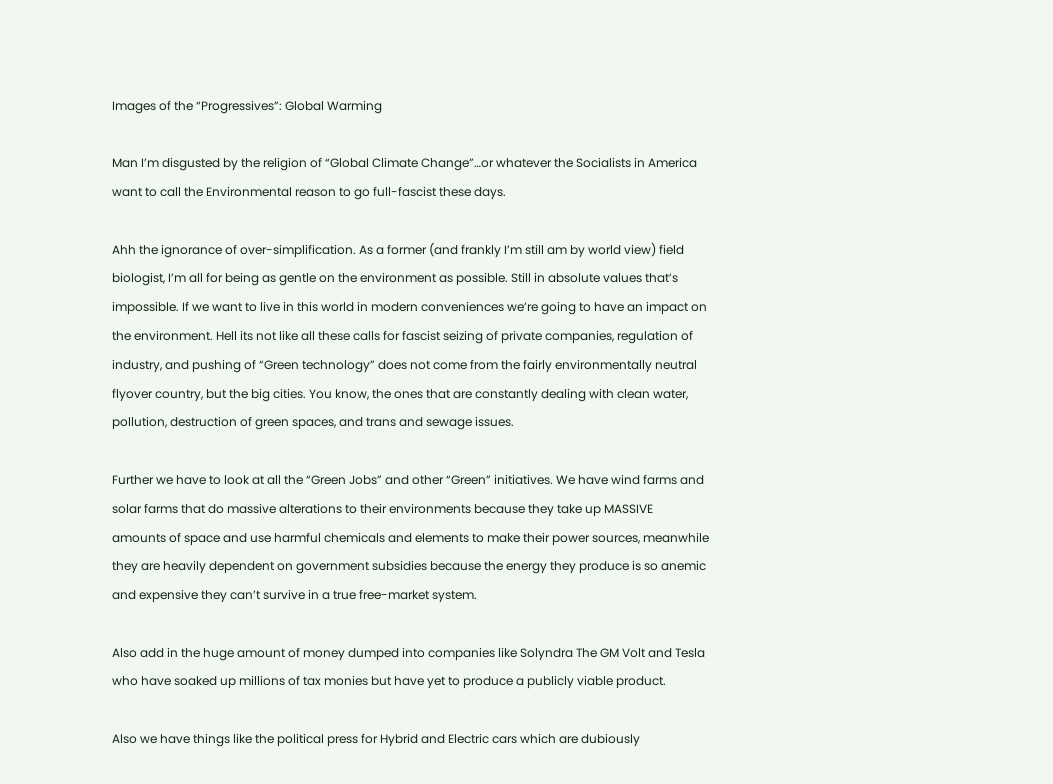Images of the “Progressives”: Global Warming

Man I’m disgusted by the religion of “Global Climate Change”…or whatever the Socialists in America want to call the Environmental reason to go full-fascist these days.

Ahh the ignorance of over-simplification. As a former (and frankly I’m still am by world view) field biologist, I’m all for being as gentle on the environment as possible. Still in absolute values that’s impossible. If we want to live in this world in modern conveniences we’re going to have an impact on the environment. Hell its not like all these calls for fascist seizing of private companies, regulation of industry, and pushing of “Green technology” does not come from the fairly environmentally neutral flyover country, but the big cities. You know, the ones that are constantly dealing with clean water, pollution, destruction of green spaces, and trans and sewage issues.

Further we have to look at all the “Green Jobs” and other “Green” initiatives. We have wind farms and solar farms that do massive alterations to their environments because they take up MASSIVE amounts of space and use harmful chemicals and elements to make their power sources, meanwhile they are heavily dependent on government subsidies because the energy they produce is so anemic and expensive they can’t survive in a true free-market system.

Also add in the huge amount of money dumped into companies like Solyndra The GM Volt and Tesla who have soaked up millions of tax monies but have yet to produce a publicly viable product.

Also we have things like the political press for Hybrid and Electric cars which are dubiously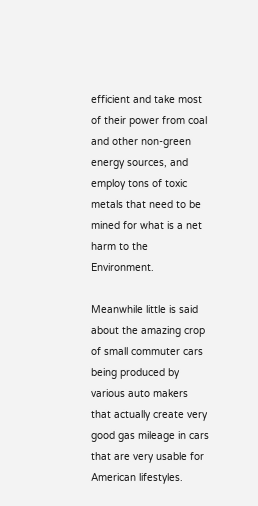efficient and take most of their power from coal and other non-green energy sources, and employ tons of toxic metals that need to be mined for what is a net harm to the Environment.

Meanwhile little is said about the amazing crop of small commuter cars being produced by various auto makers that actually create very good gas mileage in cars that are very usable for American lifestyles.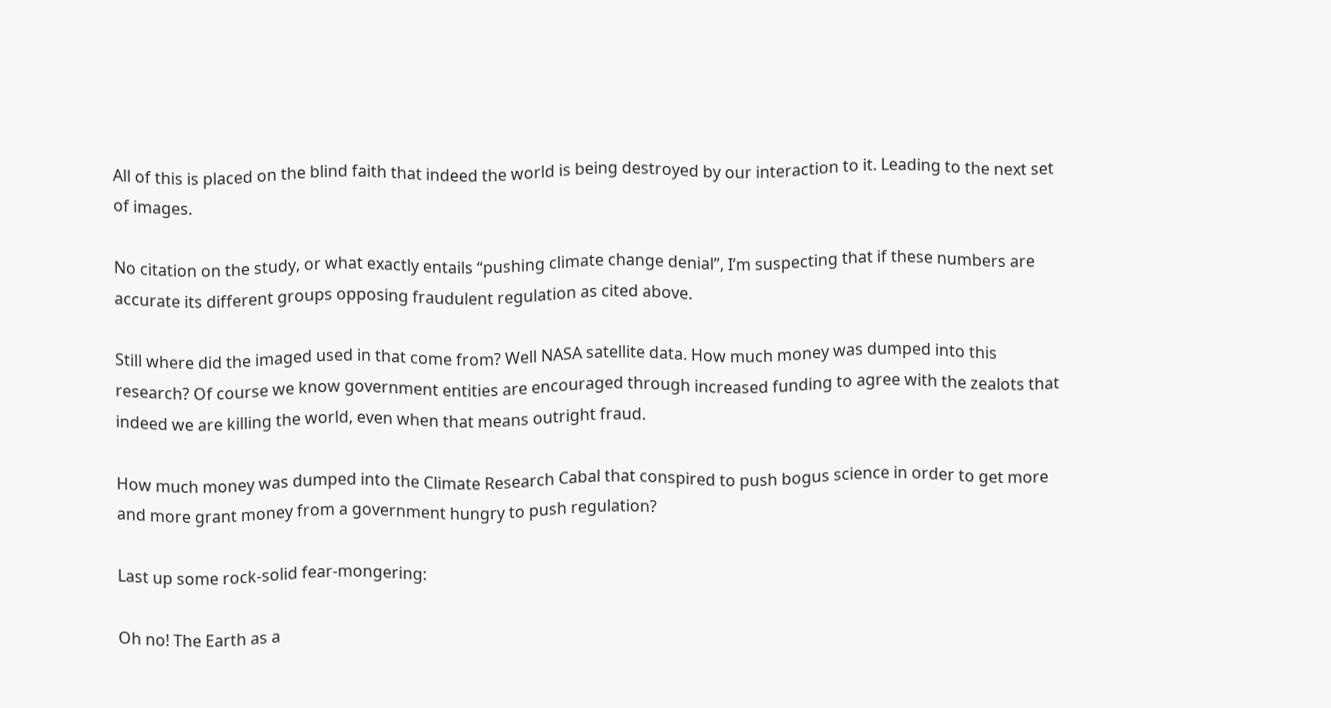All of this is placed on the blind faith that indeed the world is being destroyed by our interaction to it. Leading to the next set of images.

No citation on the study, or what exactly entails “pushing climate change denial”, I’m suspecting that if these numbers are accurate its different groups opposing fraudulent regulation as cited above.

Still where did the imaged used in that come from? Well NASA satellite data. How much money was dumped into this research? Of course we know government entities are encouraged through increased funding to agree with the zealots that indeed we are killing the world, even when that means outright fraud.

How much money was dumped into the Climate Research Cabal that conspired to push bogus science in order to get more and more grant money from a government hungry to push regulation?

Last up some rock-solid fear-mongering:

Oh no! The Earth as a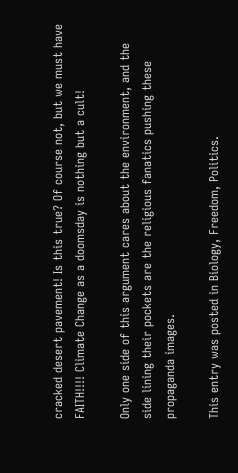cracked desert pavement! Is this true? Of course not, but we must have FAITH!!!! Climate Change as a doomsday is nothing but a cult!

Only one side of this argument cares about the environment, and the side lining their pockets are the religious fanatics pushing these propaganda images.

This entry was posted in Biology, Freedom, Politics.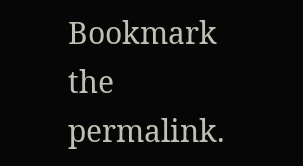Bookmark the permalink.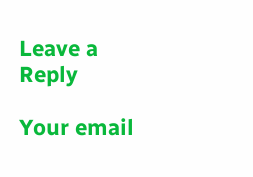Leave a Reply

Your email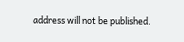address will not be published.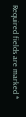Required fields are marked *